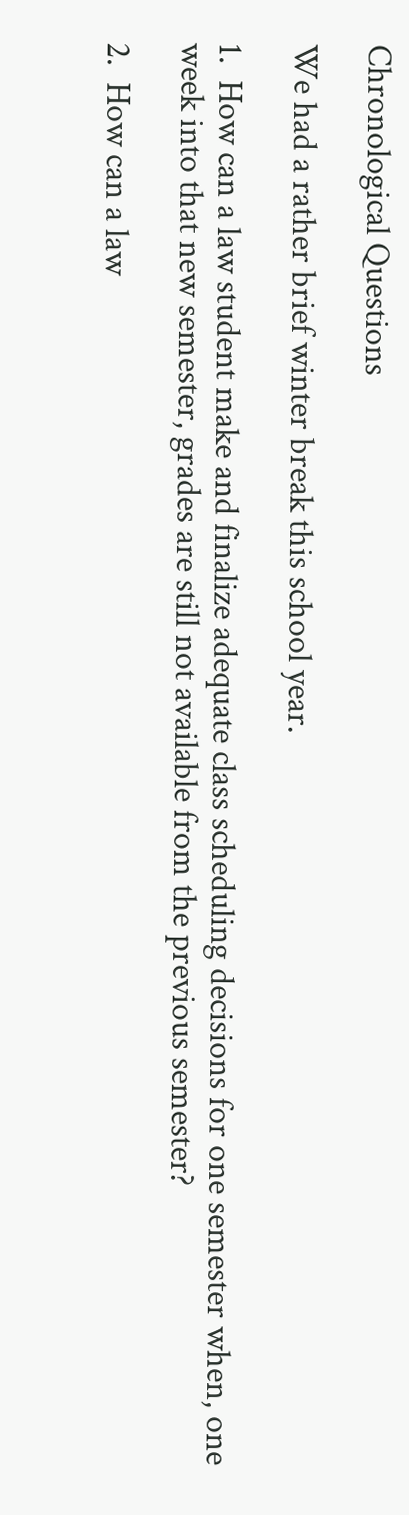Chronological Questions

We had a rather brief winter break this school year.

1.  How can a law student make and finalize adequate class scheduling decisions for one semester when, one week into that new semester, grades are still not available from the previous semester?

2.  How can a law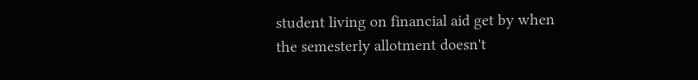student living on financial aid get by when the semesterly allotment doesn't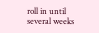roll in until several weeks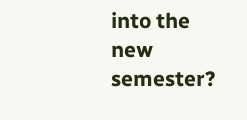into the new semester?